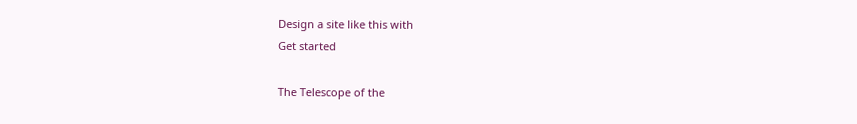Design a site like this with
Get started

The Telescope of the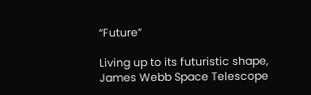“Future”

Living up to its futuristic shape, James Webb Space Telescope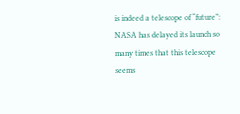is indeed a telescope of “future”: NASA has delayed its launch so many times that this telescope seems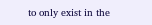to only exist in the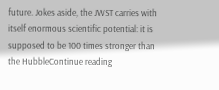future. Jokes aside, the JWST carries with itself enormous scientific potential: it is supposed to be 100 times stronger than the HubbleContinue reading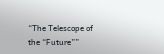“The Telescope of the “Future””